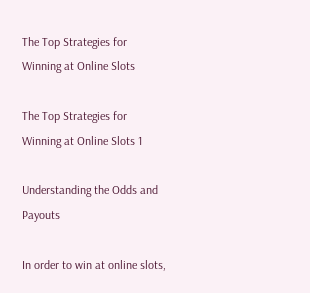The Top Strategies for Winning at Online Slots

The Top Strategies for Winning at Online Slots 1

Understanding the Odds and Payouts

In order to win at online slots,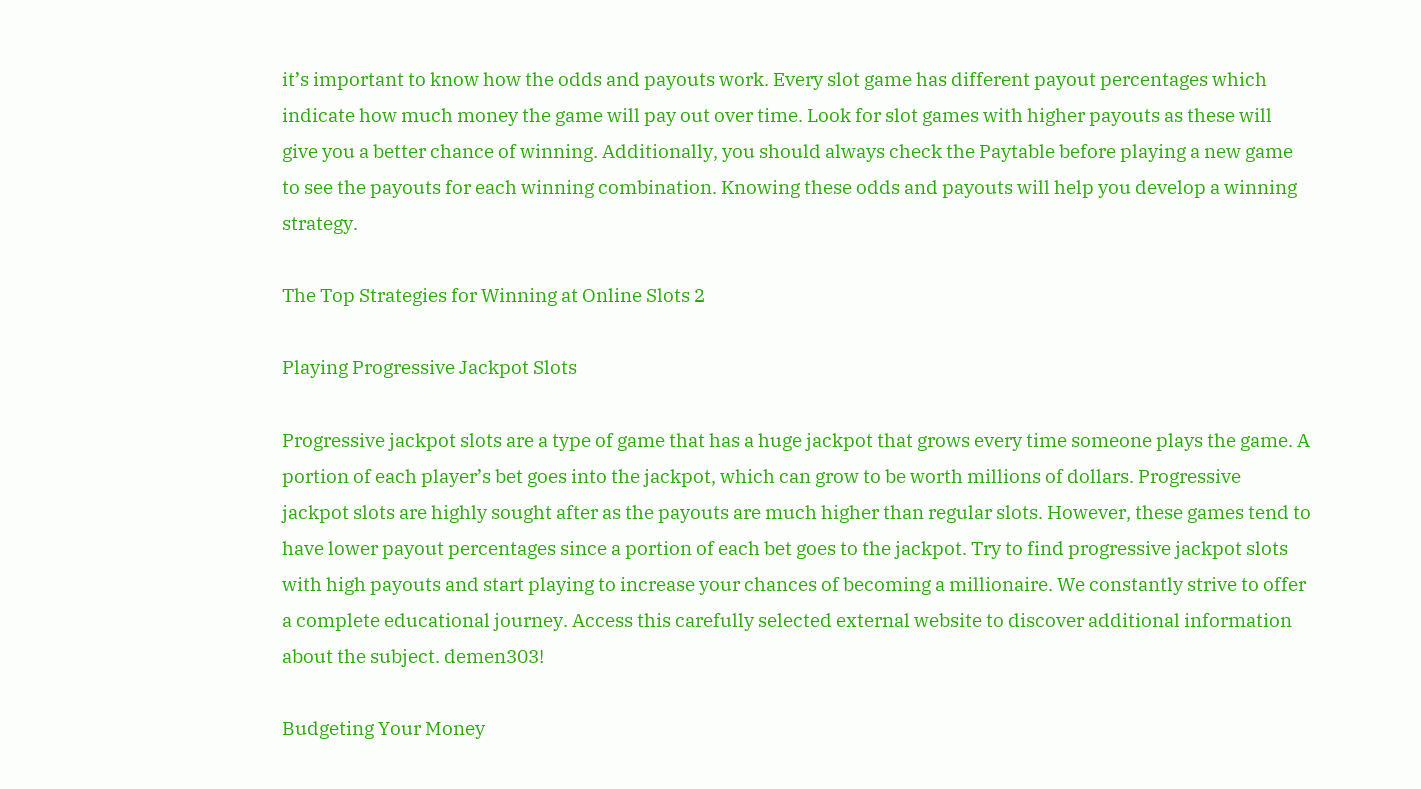it’s important to know how the odds and payouts work. Every slot game has different payout percentages which indicate how much money the game will pay out over time. Look for slot games with higher payouts as these will give you a better chance of winning. Additionally, you should always check the Paytable before playing a new game to see the payouts for each winning combination. Knowing these odds and payouts will help you develop a winning strategy.

The Top Strategies for Winning at Online Slots 2

Playing Progressive Jackpot Slots

Progressive jackpot slots are a type of game that has a huge jackpot that grows every time someone plays the game. A portion of each player’s bet goes into the jackpot, which can grow to be worth millions of dollars. Progressive jackpot slots are highly sought after as the payouts are much higher than regular slots. However, these games tend to have lower payout percentages since a portion of each bet goes to the jackpot. Try to find progressive jackpot slots with high payouts and start playing to increase your chances of becoming a millionaire. We constantly strive to offer a complete educational journey. Access this carefully selected external website to discover additional information about the subject. demen303!

Budgeting Your Money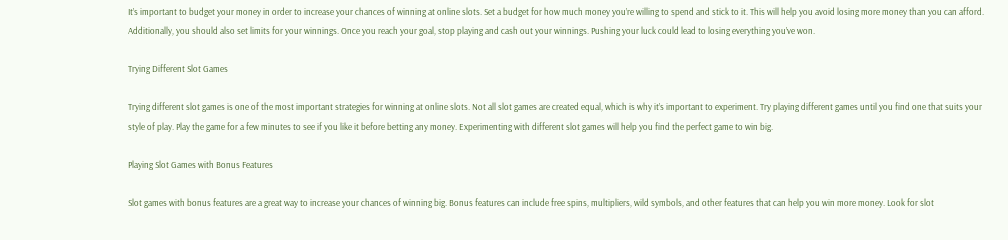It’s important to budget your money in order to increase your chances of winning at online slots. Set a budget for how much money you’re willing to spend and stick to it. This will help you avoid losing more money than you can afford. Additionally, you should also set limits for your winnings. Once you reach your goal, stop playing and cash out your winnings. Pushing your luck could lead to losing everything you’ve won.

Trying Different Slot Games

Trying different slot games is one of the most important strategies for winning at online slots. Not all slot games are created equal, which is why it’s important to experiment. Try playing different games until you find one that suits your style of play. Play the game for a few minutes to see if you like it before betting any money. Experimenting with different slot games will help you find the perfect game to win big.

Playing Slot Games with Bonus Features

Slot games with bonus features are a great way to increase your chances of winning big. Bonus features can include free spins, multipliers, wild symbols, and other features that can help you win more money. Look for slot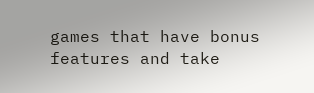games that have bonus features and take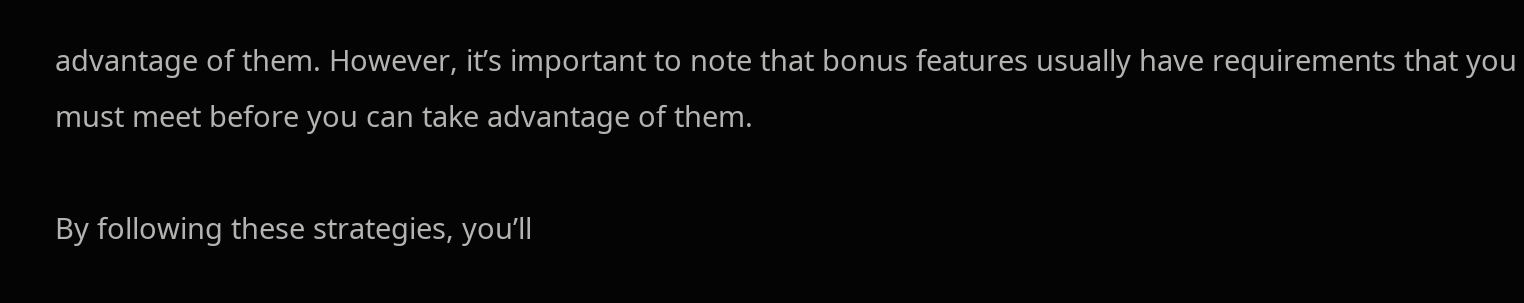advantage of them. However, it’s important to note that bonus features usually have requirements that you must meet before you can take advantage of them.

By following these strategies, you’ll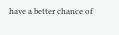have a better chance of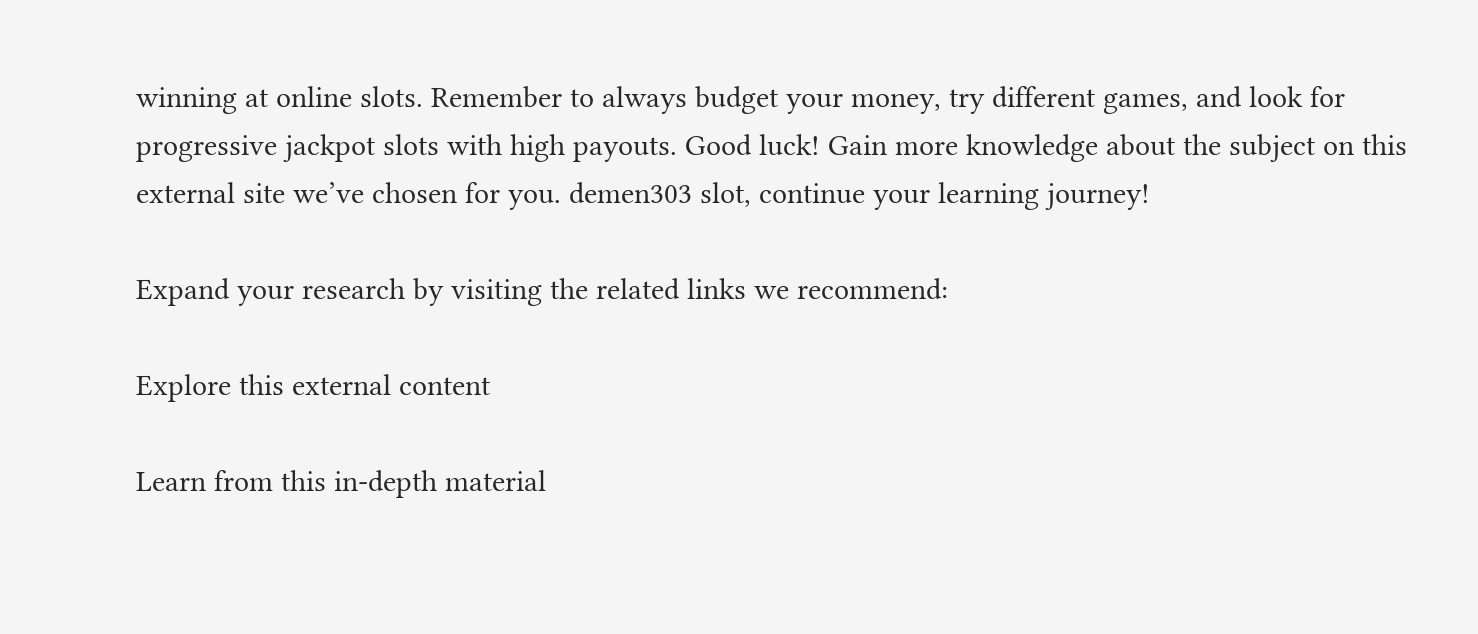winning at online slots. Remember to always budget your money, try different games, and look for progressive jackpot slots with high payouts. Good luck! Gain more knowledge about the subject on this external site we’ve chosen for you. demen303 slot, continue your learning journey!

Expand your research by visiting the related links we recommend:

Explore this external content

Learn from this in-depth material